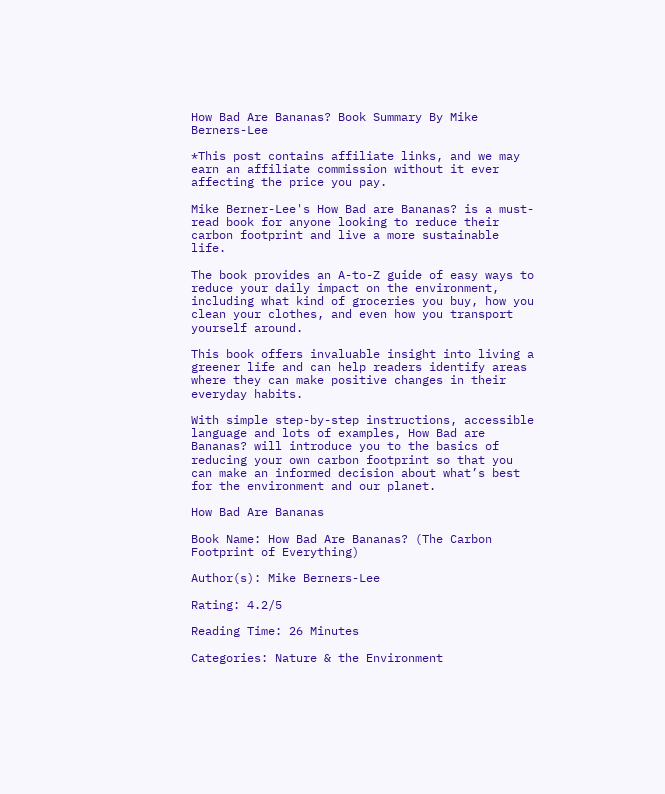How Bad Are Bananas? Book Summary By Mike Berners-Lee

*This post contains affiliate links, and we may earn an affiliate commission without it ever affecting the price you pay.

Mike Berner-Lee's How Bad are Bananas? is a must-read book for anyone looking to reduce their carbon footprint and live a more sustainable life.

The book provides an A-to-Z guide of easy ways to reduce your daily impact on the environment, including what kind of groceries you buy, how you clean your clothes, and even how you transport yourself around.

This book offers invaluable insight into living a greener life and can help readers identify areas where they can make positive changes in their everyday habits.

With simple step-by-step instructions, accessible language and lots of examples, How Bad are Bananas? will introduce you to the basics of reducing your own carbon footprint so that you can make an informed decision about what’s best for the environment and our planet.

How Bad Are Bananas

Book Name: How Bad Are Bananas? (The Carbon Footprint of Everything)

Author(s): Mike Berners-Lee

Rating: 4.2/5

Reading Time: 26 Minutes

Categories: Nature & the Environment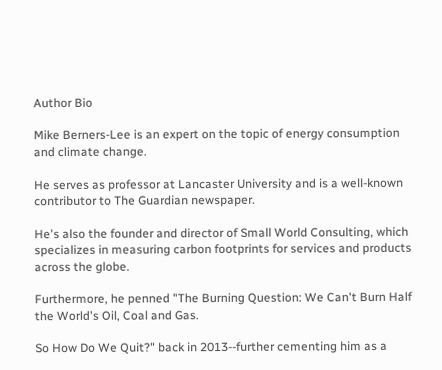Author Bio

Mike Berners-Lee is an expert on the topic of energy consumption and climate change.

He serves as professor at Lancaster University and is a well-known contributor to The Guardian newspaper.

He's also the founder and director of Small World Consulting, which specializes in measuring carbon footprints for services and products across the globe.

Furthermore, he penned "The Burning Question: We Can't Burn Half the World's Oil, Coal and Gas.

So How Do We Quit?" back in 2013--further cementing him as a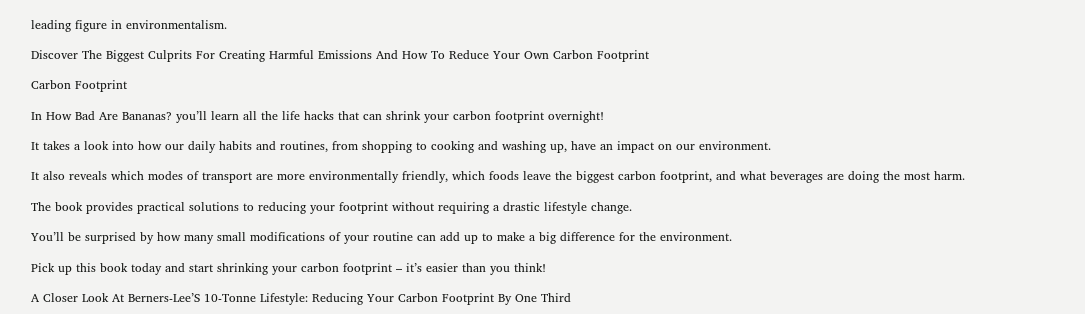leading figure in environmentalism.

Discover The Biggest Culprits For Creating Harmful Emissions And How To Reduce Your Own Carbon Footprint

Carbon Footprint

In How Bad Are Bananas? you’ll learn all the life hacks that can shrink your carbon footprint overnight!

It takes a look into how our daily habits and routines, from shopping to cooking and washing up, have an impact on our environment.

It also reveals which modes of transport are more environmentally friendly, which foods leave the biggest carbon footprint, and what beverages are doing the most harm.

The book provides practical solutions to reducing your footprint without requiring a drastic lifestyle change.

You’ll be surprised by how many small modifications of your routine can add up to make a big difference for the environment.

Pick up this book today and start shrinking your carbon footprint – it’s easier than you think!

A Closer Look At Berners-Lee’S 10-Tonne Lifestyle: Reducing Your Carbon Footprint By One Third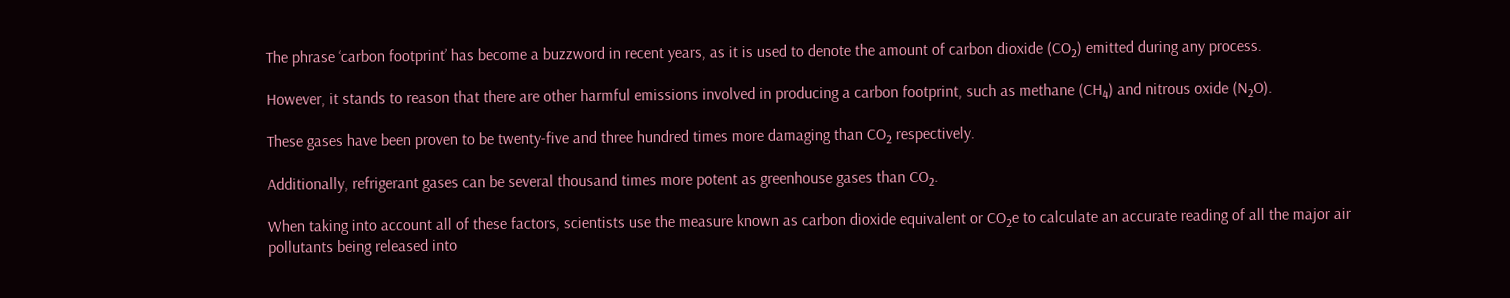The phrase ‘carbon footprint’ has become a buzzword in recent years, as it is used to denote the amount of carbon dioxide (CO₂) emitted during any process.

However, it stands to reason that there are other harmful emissions involved in producing a carbon footprint, such as methane (CH₄) and nitrous oxide (N₂O).

These gases have been proven to be twenty-five and three hundred times more damaging than CO₂ respectively.

Additionally, refrigerant gases can be several thousand times more potent as greenhouse gases than CO₂.

When taking into account all of these factors, scientists use the measure known as carbon dioxide equivalent or CO₂e to calculate an accurate reading of all the major air pollutants being released into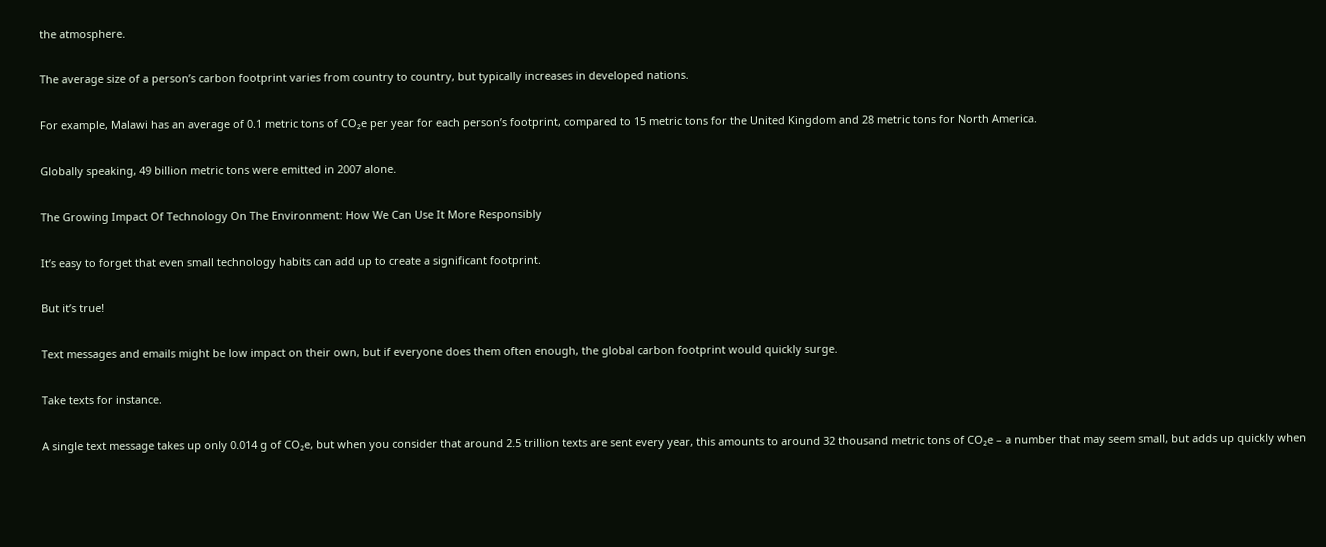the atmosphere.

The average size of a person’s carbon footprint varies from country to country, but typically increases in developed nations.

For example, Malawi has an average of 0.1 metric tons of CO₂e per year for each person’s footprint, compared to 15 metric tons for the United Kingdom and 28 metric tons for North America.

Globally speaking, 49 billion metric tons were emitted in 2007 alone.

The Growing Impact Of Technology On The Environment: How We Can Use It More Responsibly

It’s easy to forget that even small technology habits can add up to create a significant footprint.

But it’s true!

Text messages and emails might be low impact on their own, but if everyone does them often enough, the global carbon footprint would quickly surge.

Take texts for instance.

A single text message takes up only 0.014 g of CO₂e, but when you consider that around 2.5 trillion texts are sent every year, this amounts to around 32 thousand metric tons of CO₂e – a number that may seem small, but adds up quickly when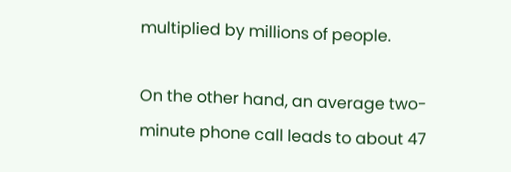multiplied by millions of people.

On the other hand, an average two-minute phone call leads to about 47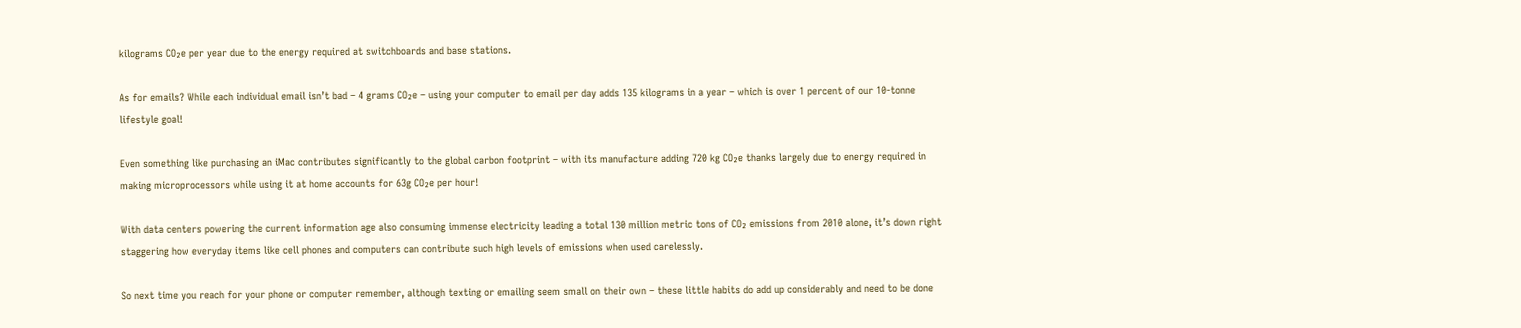kilograms CO₂e per year due to the energy required at switchboards and base stations.

As for emails? While each individual email isn’t bad – 4 grams CO₂e – using your computer to email per day adds 135 kilograms in a year – which is over 1 percent of our 10-tonne lifestyle goal!

Even something like purchasing an iMac contributes significantly to the global carbon footprint – with its manufacture adding 720 kg CO₂e thanks largely due to energy required in making microprocessors while using it at home accounts for 63g CO₂e per hour!

With data centers powering the current information age also consuming immense electricity leading a total 130 million metric tons of CO₂ emissions from 2010 alone, it’s down right staggering how everyday items like cell phones and computers can contribute such high levels of emissions when used carelessly.

So next time you reach for your phone or computer remember, although texting or emailing seem small on their own – these little habits do add up considerably and need to be done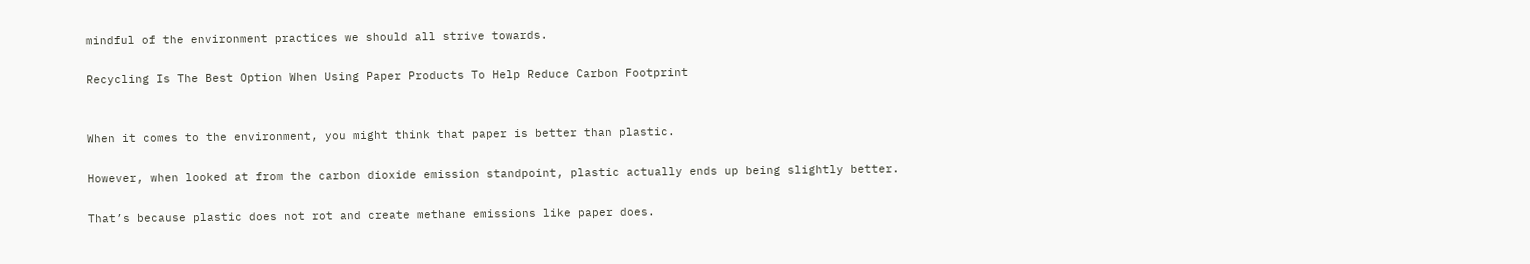mindful of the environment practices we should all strive towards.

Recycling Is The Best Option When Using Paper Products To Help Reduce Carbon Footprint


When it comes to the environment, you might think that paper is better than plastic.

However, when looked at from the carbon dioxide emission standpoint, plastic actually ends up being slightly better.

That’s because plastic does not rot and create methane emissions like paper does.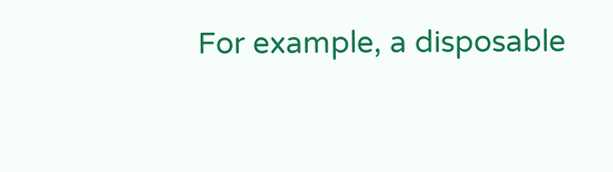For example, a disposable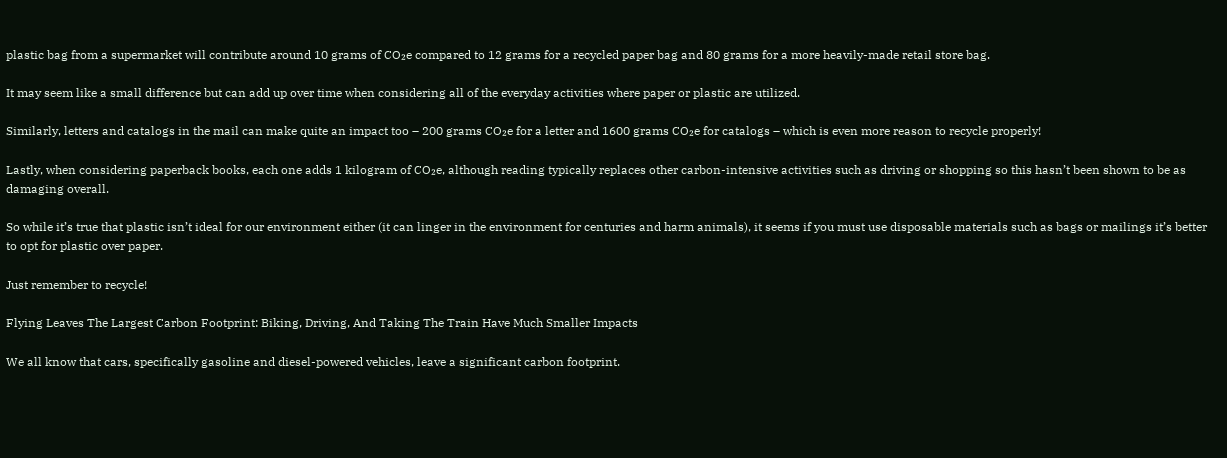plastic bag from a supermarket will contribute around 10 grams of CO₂e compared to 12 grams for a recycled paper bag and 80 grams for a more heavily-made retail store bag.

It may seem like a small difference but can add up over time when considering all of the everyday activities where paper or plastic are utilized.

Similarly, letters and catalogs in the mail can make quite an impact too – 200 grams CO₂e for a letter and 1600 grams CO₂e for catalogs – which is even more reason to recycle properly!

Lastly, when considering paperback books, each one adds 1 kilogram of CO₂e, although reading typically replaces other carbon-intensive activities such as driving or shopping so this hasn’t been shown to be as damaging overall.

So while it’s true that plastic isn’t ideal for our environment either (it can linger in the environment for centuries and harm animals), it seems if you must use disposable materials such as bags or mailings it’s better to opt for plastic over paper.

Just remember to recycle!

Flying Leaves The Largest Carbon Footprint: Biking, Driving, And Taking The Train Have Much Smaller Impacts

We all know that cars, specifically gasoline and diesel-powered vehicles, leave a significant carbon footprint.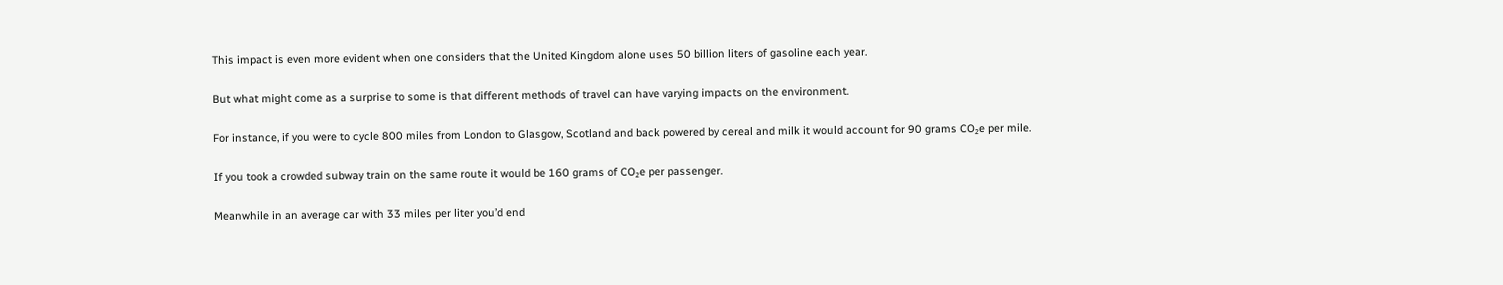This impact is even more evident when one considers that the United Kingdom alone uses 50 billion liters of gasoline each year.

But what might come as a surprise to some is that different methods of travel can have varying impacts on the environment.

For instance, if you were to cycle 800 miles from London to Glasgow, Scotland and back powered by cereal and milk it would account for 90 grams CO₂e per mile.

If you took a crowded subway train on the same route it would be 160 grams of CO₂e per passenger.

Meanwhile in an average car with 33 miles per liter you’d end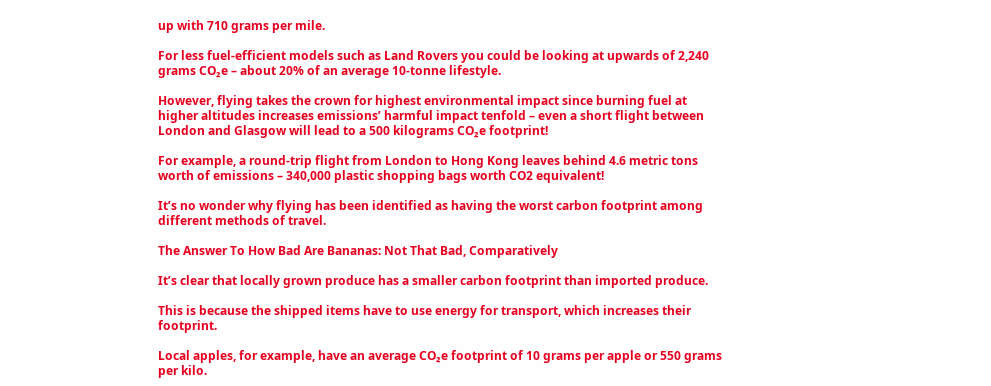up with 710 grams per mile.

For less fuel-efficient models such as Land Rovers you could be looking at upwards of 2,240 grams CO₂e – about 20% of an average 10-tonne lifestyle.

However, flying takes the crown for highest environmental impact since burning fuel at higher altitudes increases emissions’ harmful impact tenfold – even a short flight between London and Glasgow will lead to a 500 kilograms CO₂e footprint!

For example, a round-trip flight from London to Hong Kong leaves behind 4.6 metric tons worth of emissions – 340,000 plastic shopping bags worth CO2 equivalent!

It’s no wonder why flying has been identified as having the worst carbon footprint among different methods of travel.

The Answer To How Bad Are Bananas: Not That Bad, Comparatively

It’s clear that locally grown produce has a smaller carbon footprint than imported produce.

This is because the shipped items have to use energy for transport, which increases their footprint.

Local apples, for example, have an average CO₂e footprint of 10 grams per apple or 550 grams per kilo.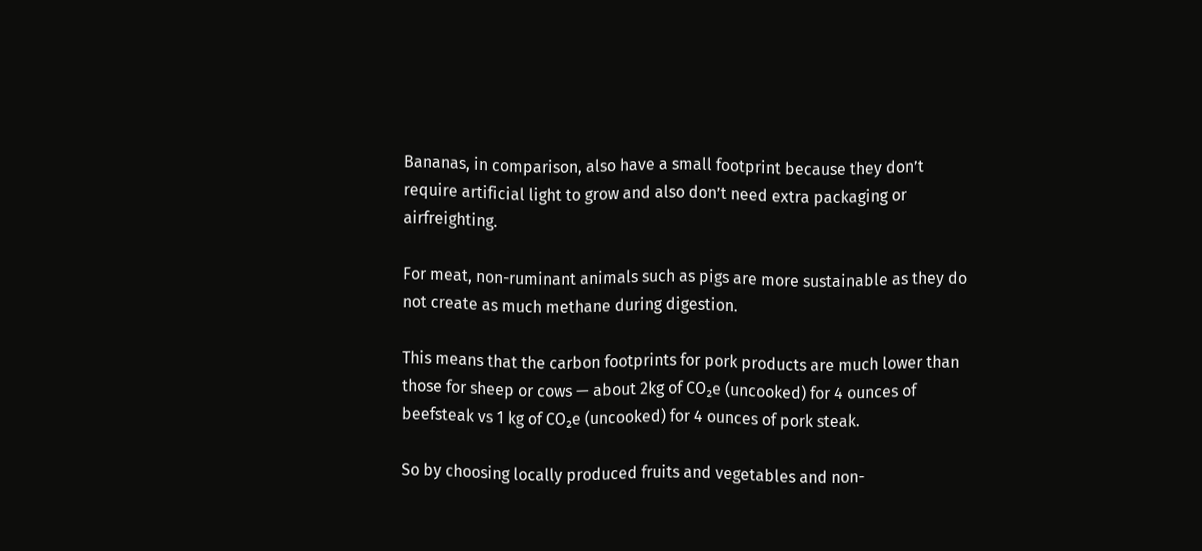Bananas, in comparison, also have a small footprint because they don’t require artificial light to grow and also don’t need extra packaging or airfreighting.

For meat, non-ruminant animals such as pigs are more sustainable as they do not create as much methane during digestion.

This means that the carbon footprints for pork products are much lower than those for sheep or cows — about 2kg of CO₂e (uncooked) for 4 ounces of beefsteak vs 1 kg of CO₂e (uncooked) for 4 ounces of pork steak.

So by choosing locally produced fruits and vegetables and non-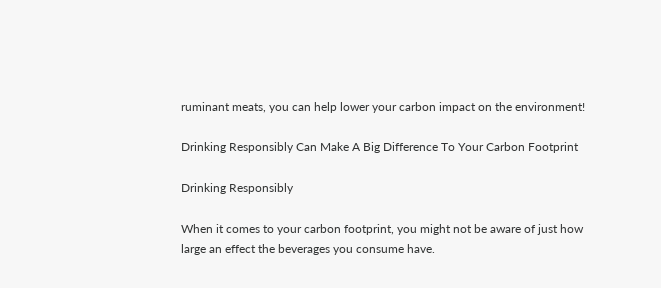ruminant meats, you can help lower your carbon impact on the environment!

Drinking Responsibly Can Make A Big Difference To Your Carbon Footprint

Drinking Responsibly

When it comes to your carbon footprint, you might not be aware of just how large an effect the beverages you consume have.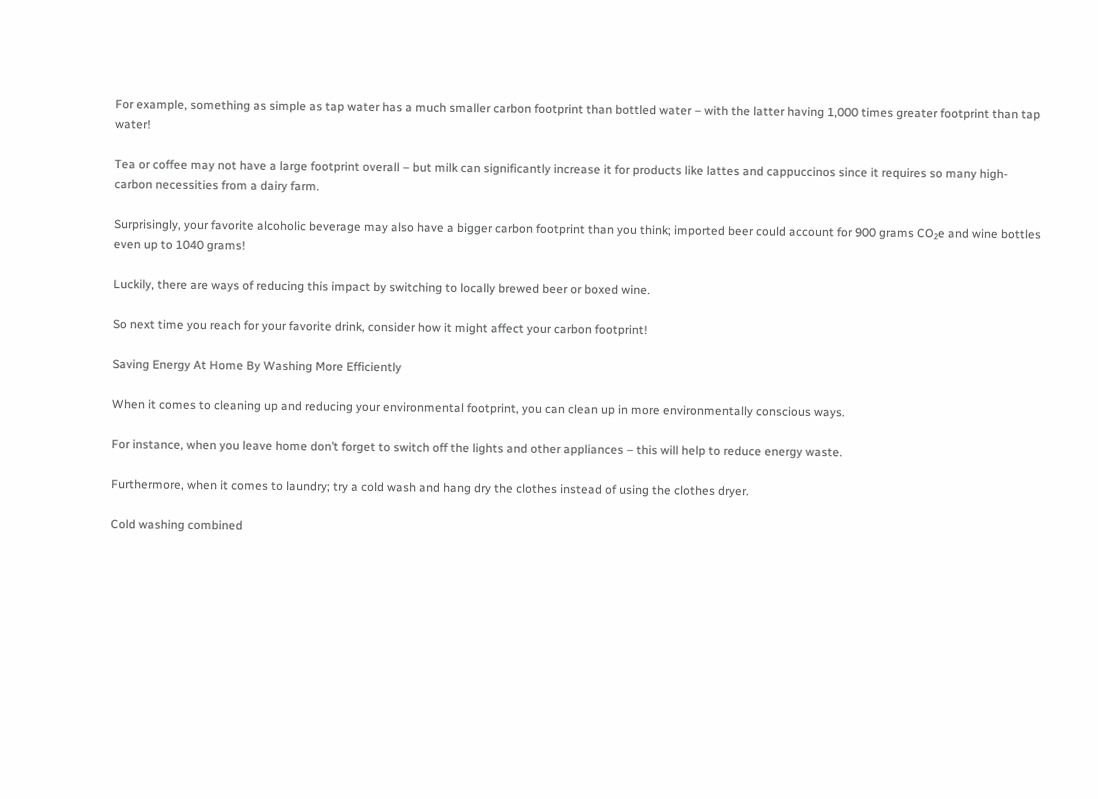For example, something as simple as tap water has a much smaller carbon footprint than bottled water – with the latter having 1,000 times greater footprint than tap water!

Tea or coffee may not have a large footprint overall – but milk can significantly increase it for products like lattes and cappuccinos since it requires so many high-carbon necessities from a dairy farm.

Surprisingly, your favorite alcoholic beverage may also have a bigger carbon footprint than you think; imported beer could account for 900 grams CO₂e and wine bottles even up to 1040 grams!

Luckily, there are ways of reducing this impact by switching to locally brewed beer or boxed wine.

So next time you reach for your favorite drink, consider how it might affect your carbon footprint!

Saving Energy At Home By Washing More Efficiently

When it comes to cleaning up and reducing your environmental footprint, you can clean up in more environmentally conscious ways.

For instance, when you leave home don’t forget to switch off the lights and other appliances – this will help to reduce energy waste.

Furthermore, when it comes to laundry; try a cold wash and hang dry the clothes instead of using the clothes dryer.

Cold washing combined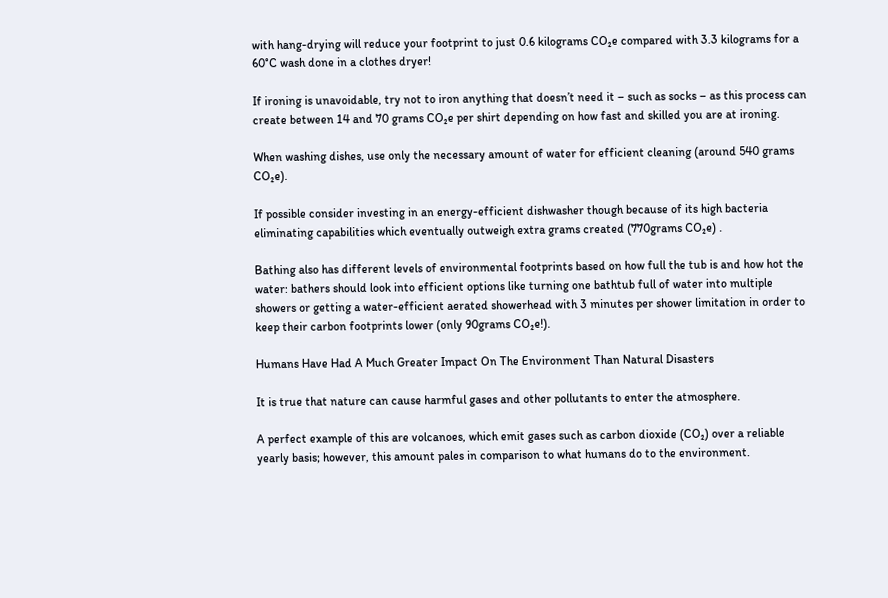with hang-drying will reduce your footprint to just 0.6 kilograms CO₂e compared with 3.3 kilograms for a 60°C wash done in a clothes dryer!

If ironing is unavoidable, try not to iron anything that doesn’t need it – such as socks – as this process can create between 14 and 70 grams CO₂e per shirt depending on how fast and skilled you are at ironing.

When washing dishes, use only the necessary amount of water for efficient cleaning (around 540 grams CO₂e).

If possible consider investing in an energy-efficient dishwasher though because of its high bacteria eliminating capabilities which eventually outweigh extra grams created (770grams CO₂e) .

Bathing also has different levels of environmental footprints based on how full the tub is and how hot the water: bathers should look into efficient options like turning one bathtub full of water into multiple showers or getting a water-efficient aerated showerhead with 3 minutes per shower limitation in order to keep their carbon footprints lower (only 90grams CO₂e!).

Humans Have Had A Much Greater Impact On The Environment Than Natural Disasters

It is true that nature can cause harmful gases and other pollutants to enter the atmosphere.

A perfect example of this are volcanoes, which emit gases such as carbon dioxide (CO₂) over a reliable yearly basis; however, this amount pales in comparison to what humans do to the environment.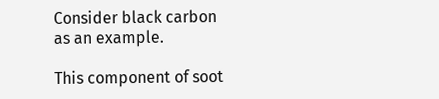Consider black carbon as an example.

This component of soot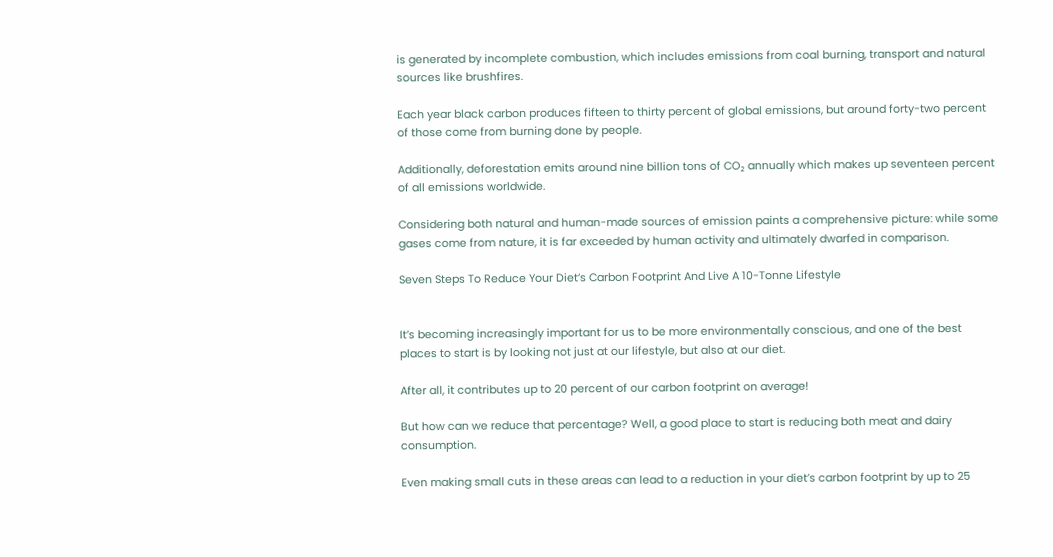is generated by incomplete combustion, which includes emissions from coal burning, transport and natural sources like brushfires.

Each year black carbon produces fifteen to thirty percent of global emissions, but around forty-two percent of those come from burning done by people.

Additionally, deforestation emits around nine billion tons of CO₂ annually which makes up seventeen percent of all emissions worldwide.

Considering both natural and human-made sources of emission paints a comprehensive picture: while some gases come from nature, it is far exceeded by human activity and ultimately dwarfed in comparison.

Seven Steps To Reduce Your Diet’s Carbon Footprint And Live A 10-Tonne Lifestyle


It’s becoming increasingly important for us to be more environmentally conscious, and one of the best places to start is by looking not just at our lifestyle, but also at our diet.

After all, it contributes up to 20 percent of our carbon footprint on average!

But how can we reduce that percentage? Well, a good place to start is reducing both meat and dairy consumption.

Even making small cuts in these areas can lead to a reduction in your diet’s carbon footprint by up to 25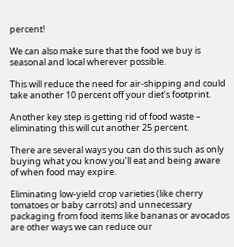percent!

We can also make sure that the food we buy is seasonal and local wherever possible.

This will reduce the need for air-shipping and could take another 10 percent off your diet’s footprint.

Another key step is getting rid of food waste – eliminating this will cut another 25 percent.

There are several ways you can do this such as only buying what you know you’ll eat and being aware of when food may expire.

Eliminating low-yield crop varieties (like cherry tomatoes or baby carrots) and unnecessary packaging from food items like bananas or avocados are other ways we can reduce our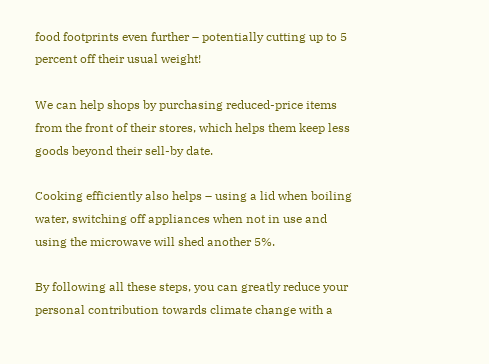food footprints even further – potentially cutting up to 5 percent off their usual weight!

We can help shops by purchasing reduced-price items from the front of their stores, which helps them keep less goods beyond their sell-by date.

Cooking efficiently also helps – using a lid when boiling water, switching off appliances when not in use and using the microwave will shed another 5%.

By following all these steps, you can greatly reduce your personal contribution towards climate change with a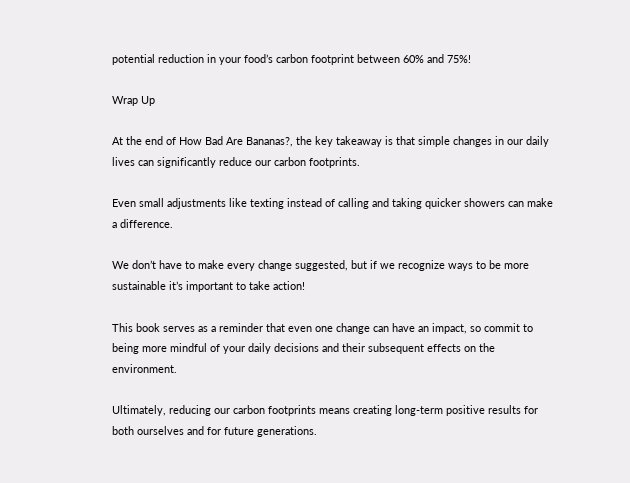potential reduction in your food’s carbon footprint between 60% and 75%!

Wrap Up

At the end of How Bad Are Bananas?, the key takeaway is that simple changes in our daily lives can significantly reduce our carbon footprints.

Even small adjustments like texting instead of calling and taking quicker showers can make a difference.

We don’t have to make every change suggested, but if we recognize ways to be more sustainable it’s important to take action!

This book serves as a reminder that even one change can have an impact, so commit to being more mindful of your daily decisions and their subsequent effects on the environment.

Ultimately, reducing our carbon footprints means creating long-term positive results for both ourselves and for future generations.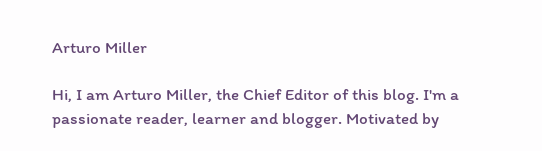Arturo Miller

Hi, I am Arturo Miller, the Chief Editor of this blog. I'm a passionate reader, learner and blogger. Motivated by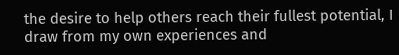the desire to help others reach their fullest potential, I draw from my own experiences and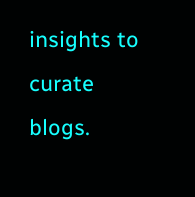insights to curate blogs.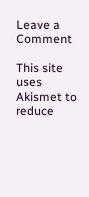Leave a Comment

This site uses Akismet to reduce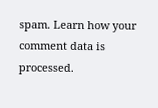spam. Learn how your comment data is processed.